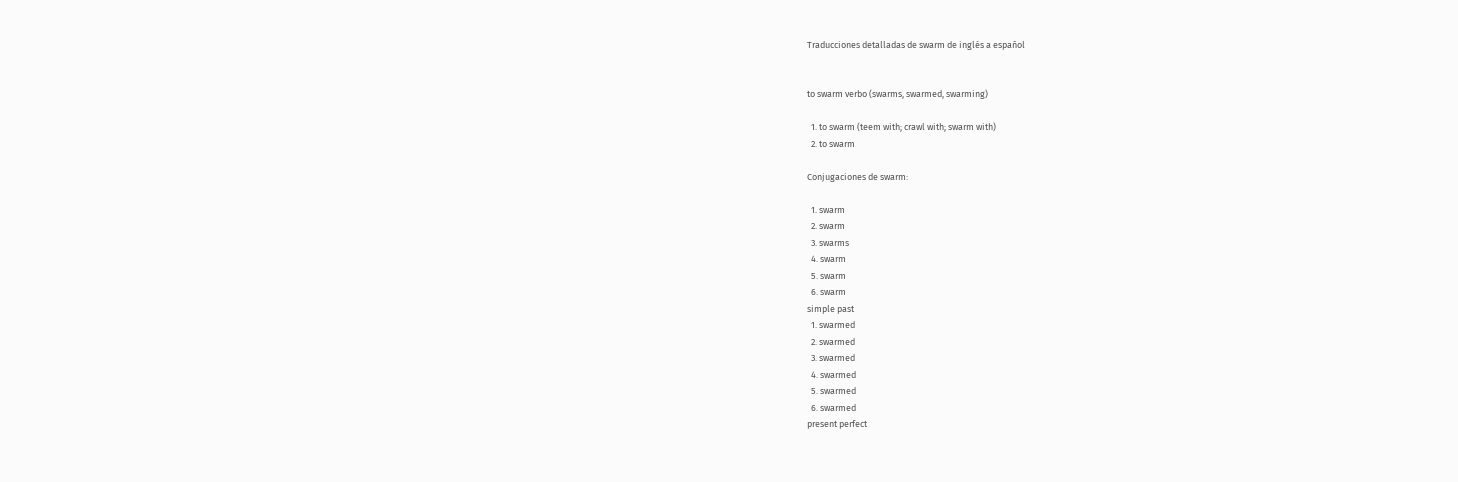Traducciones detalladas de swarm de inglés a español


to swarm verbo (swarms, swarmed, swarming)

  1. to swarm (teem with; crawl with; swarm with)
  2. to swarm

Conjugaciones de swarm:

  1. swarm
  2. swarm
  3. swarms
  4. swarm
  5. swarm
  6. swarm
simple past
  1. swarmed
  2. swarmed
  3. swarmed
  4. swarmed
  5. swarmed
  6. swarmed
present perfect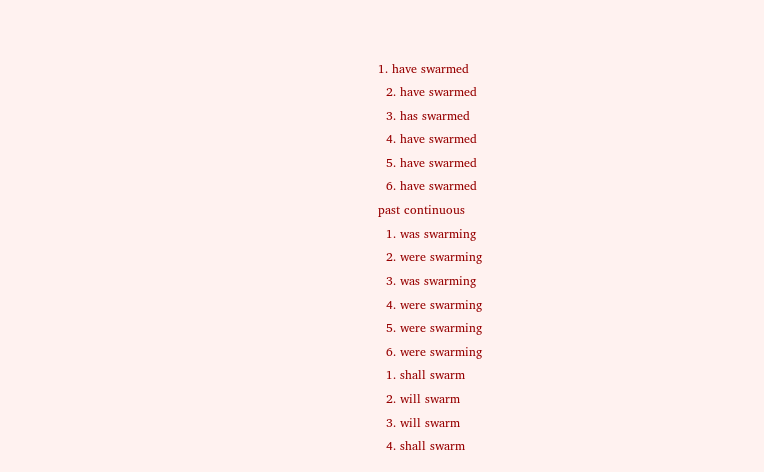1. have swarmed
  2. have swarmed
  3. has swarmed
  4. have swarmed
  5. have swarmed
  6. have swarmed
past continuous
  1. was swarming
  2. were swarming
  3. was swarming
  4. were swarming
  5. were swarming
  6. were swarming
  1. shall swarm
  2. will swarm
  3. will swarm
  4. shall swarm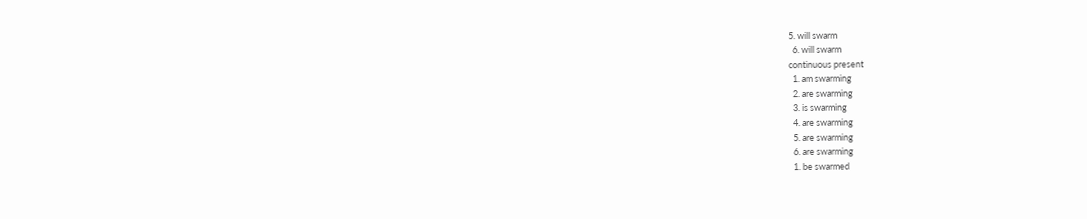5. will swarm
  6. will swarm
continuous present
  1. am swarming
  2. are swarming
  3. is swarming
  4. are swarming
  5. are swarming
  6. are swarming
  1. be swarmed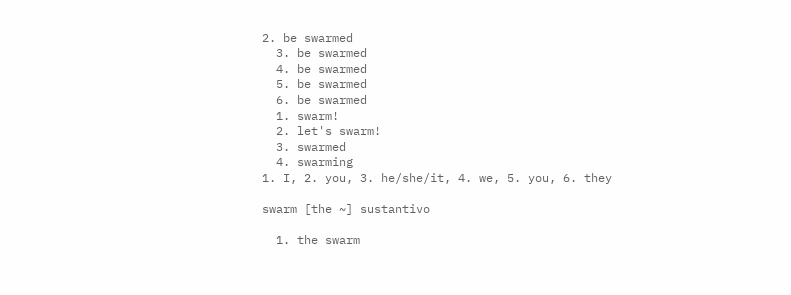2. be swarmed
  3. be swarmed
  4. be swarmed
  5. be swarmed
  6. be swarmed
  1. swarm!
  2. let's swarm!
  3. swarmed
  4. swarming
1. I, 2. you, 3. he/she/it, 4. we, 5. you, 6. they

swarm [the ~] sustantivo

  1. the swarm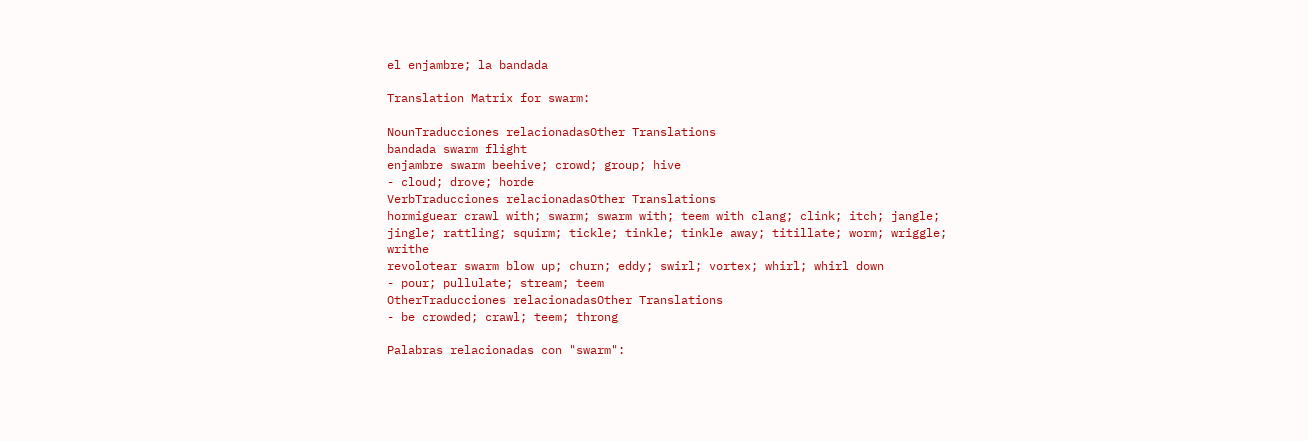el enjambre; la bandada

Translation Matrix for swarm:

NounTraducciones relacionadasOther Translations
bandada swarm flight
enjambre swarm beehive; crowd; group; hive
- cloud; drove; horde
VerbTraducciones relacionadasOther Translations
hormiguear crawl with; swarm; swarm with; teem with clang; clink; itch; jangle; jingle; rattling; squirm; tickle; tinkle; tinkle away; titillate; worm; wriggle; writhe
revolotear swarm blow up; churn; eddy; swirl; vortex; whirl; whirl down
- pour; pullulate; stream; teem
OtherTraducciones relacionadasOther Translations
- be crowded; crawl; teem; throng

Palabras relacionadas con "swarm":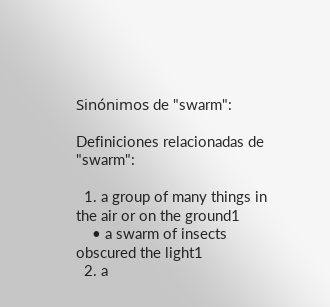Sinónimos de "swarm":

Definiciones relacionadas de "swarm":

  1. a group of many things in the air or on the ground1
    • a swarm of insects obscured the light1
  2. a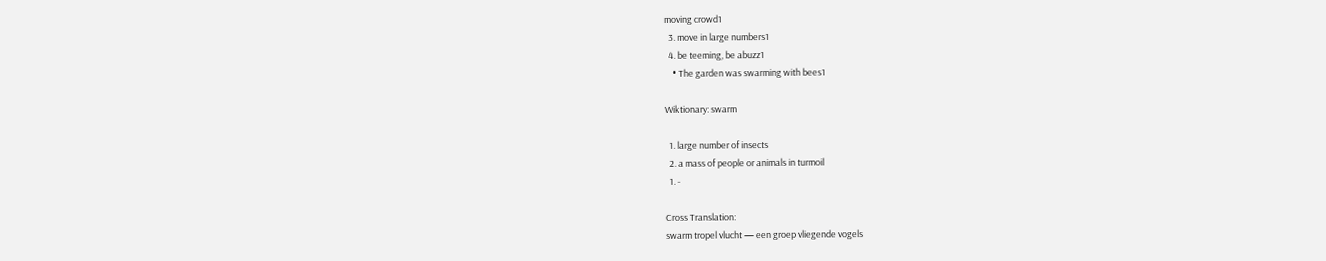moving crowd1
  3. move in large numbers1
  4. be teeming, be abuzz1
    • The garden was swarming with bees1

Wiktionary: swarm

  1. large number of insects
  2. a mass of people or animals in turmoil
  1. -

Cross Translation:
swarm tropel vlucht — een groep vliegende vogels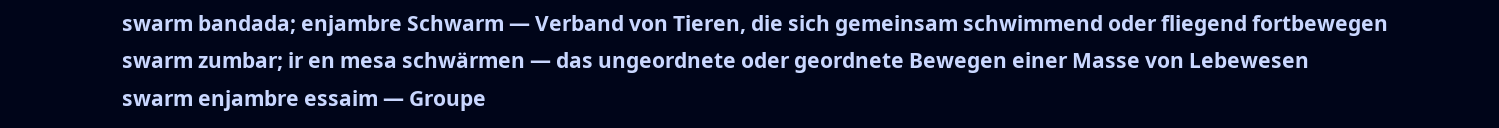swarm bandada; enjambre Schwarm — Verband von Tieren, die sich gemeinsam schwimmend oder fliegend fortbewegen
swarm zumbar; ir en mesa schwärmen — das ungeordnete oder geordnete Bewegen einer Masse von Lebewesen
swarm enjambre essaim — Groupe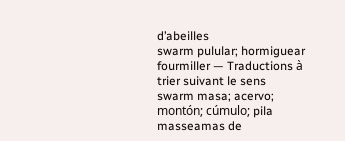d’abeilles
swarm pulular; hormiguear fourmiller — Traductions à trier suivant le sens
swarm masa; acervo; montón; cúmulo; pila masseamas de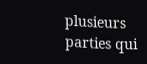plusieurs parties qui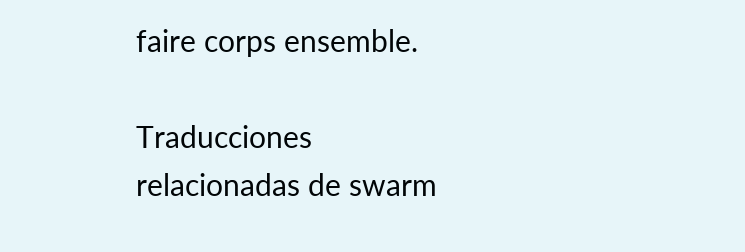faire corps ensemble.

Traducciones relacionadas de swarm